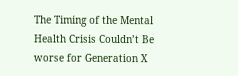The Timing of the Mental Health Crisis Couldn’t Be worse for Generation X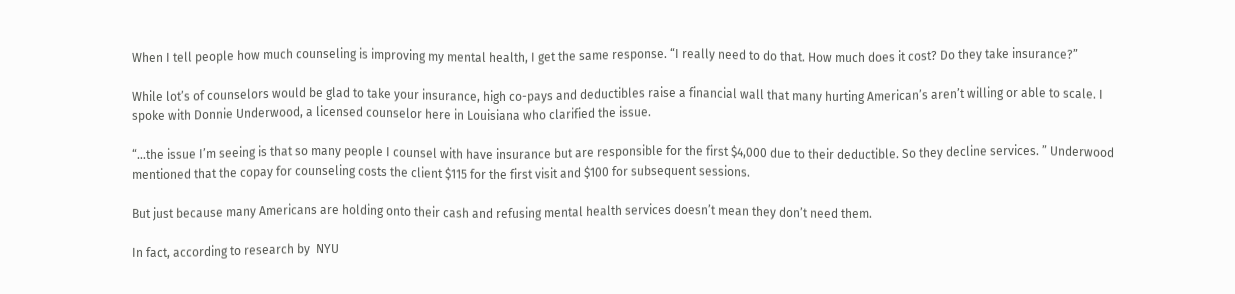When I tell people how much counseling is improving my mental health, I get the same response. “I really need to do that. How much does it cost? Do they take insurance?”

While lot’s of counselors would be glad to take your insurance, high co-pays and deductibles raise a financial wall that many hurting American’s aren’t willing or able to scale. I spoke with Donnie Underwood, a licensed counselor here in Louisiana who clarified the issue.

“…the issue I’m seeing is that so many people I counsel with have insurance but are responsible for the first $4,000 due to their deductible. So they decline services. ” Underwood mentioned that the copay for counseling costs the client $115 for the first visit and $100 for subsequent sessions.

But just because many Americans are holding onto their cash and refusing mental health services doesn’t mean they don’t need them.

In fact, according to research by  NYU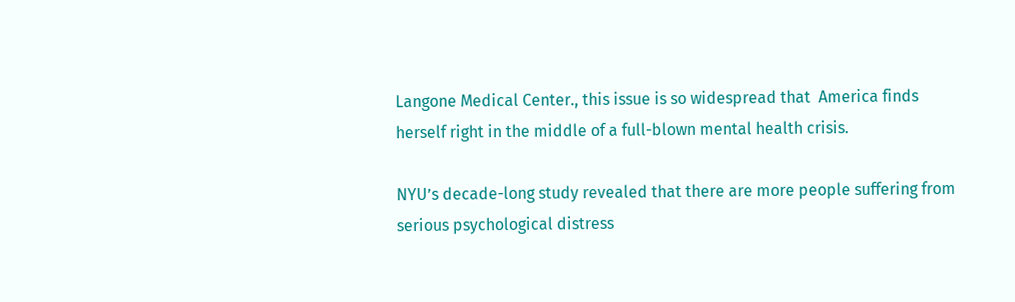Langone Medical Center., this issue is so widespread that  America finds herself right in the middle of a full-blown mental health crisis.

NYU’s decade-long study revealed that there are more people suffering from serious psychological distress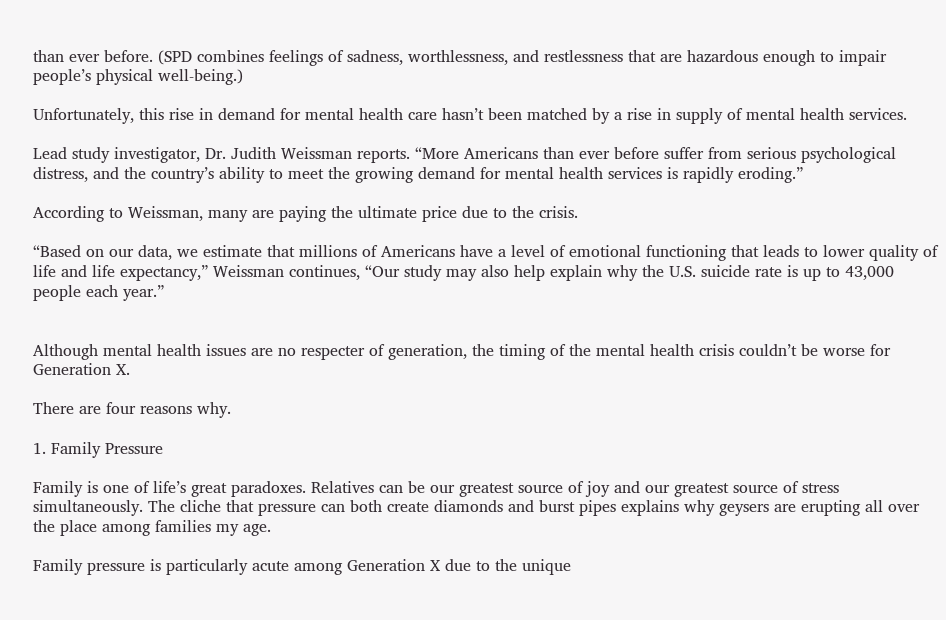than ever before. (SPD combines feelings of sadness, worthlessness, and restlessness that are hazardous enough to impair people’s physical well-being.)

Unfortunately, this rise in demand for mental health care hasn’t been matched by a rise in supply of mental health services.

Lead study investigator, Dr. Judith Weissman reports. “More Americans than ever before suffer from serious psychological distress, and the country’s ability to meet the growing demand for mental health services is rapidly eroding.”

According to Weissman, many are paying the ultimate price due to the crisis.

“Based on our data, we estimate that millions of Americans have a level of emotional functioning that leads to lower quality of life and life expectancy,” Weissman continues, “Our study may also help explain why the U.S. suicide rate is up to 43,000 people each year.”


Although mental health issues are no respecter of generation, the timing of the mental health crisis couldn’t be worse for Generation X.

There are four reasons why.

1. Family Pressure

Family is one of life’s great paradoxes. Relatives can be our greatest source of joy and our greatest source of stress simultaneously. The cliche that pressure can both create diamonds and burst pipes explains why geysers are erupting all over the place among families my age.

Family pressure is particularly acute among Generation X due to the unique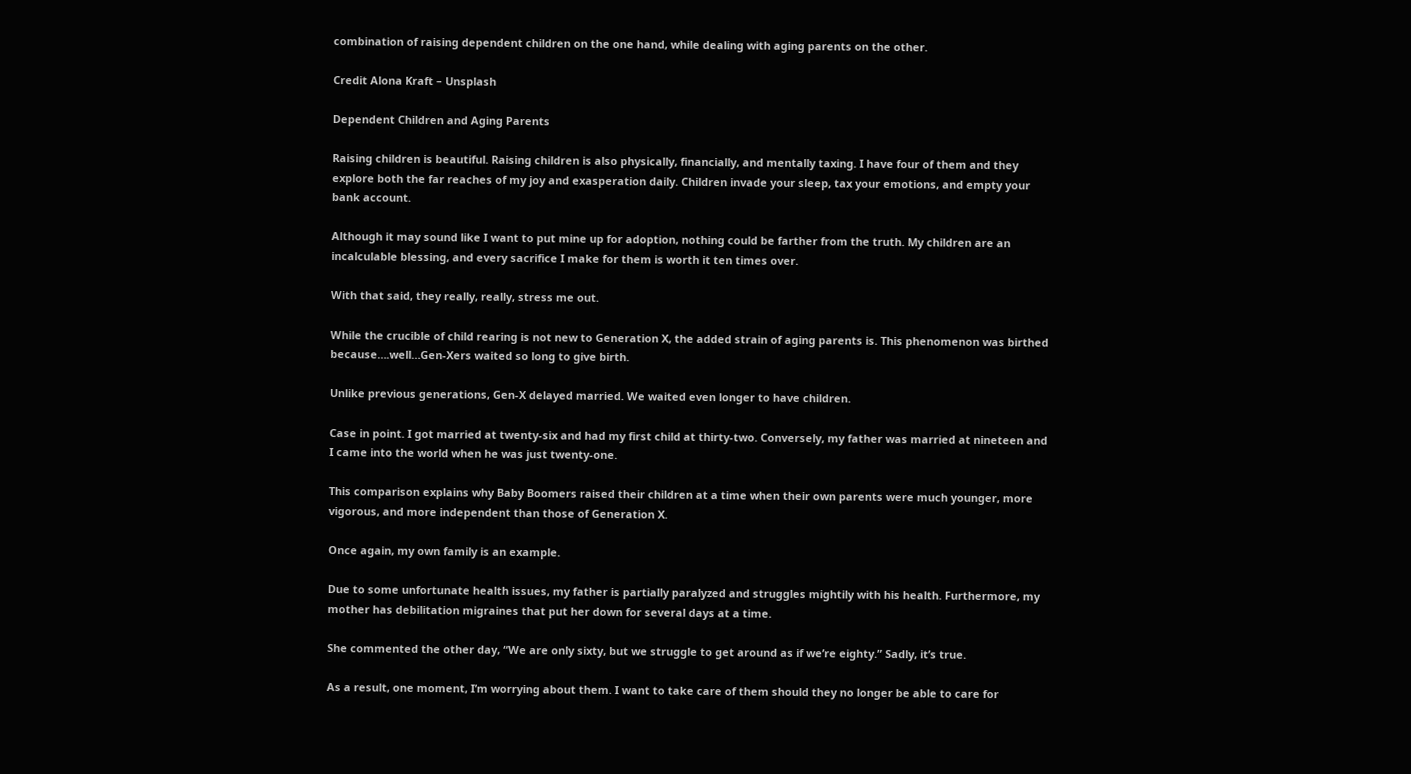combination of raising dependent children on the one hand, while dealing with aging parents on the other.

Credit Alona Kraft – Unsplash

Dependent Children and Aging Parents

Raising children is beautiful. Raising children is also physically, financially, and mentally taxing. I have four of them and they explore both the far reaches of my joy and exasperation daily. Children invade your sleep, tax your emotions, and empty your bank account.

Although it may sound like I want to put mine up for adoption, nothing could be farther from the truth. My children are an incalculable blessing, and every sacrifice I make for them is worth it ten times over.

With that said, they really, really, stress me out.

While the crucible of child rearing is not new to Generation X, the added strain of aging parents is. This phenomenon was birthed because….well…Gen-Xers waited so long to give birth.

Unlike previous generations, Gen-X delayed married. We waited even longer to have children.

Case in point. I got married at twenty-six and had my first child at thirty-two. Conversely, my father was married at nineteen and I came into the world when he was just twenty-one.

This comparison explains why Baby Boomers raised their children at a time when their own parents were much younger, more vigorous, and more independent than those of Generation X.

Once again, my own family is an example.

Due to some unfortunate health issues, my father is partially paralyzed and struggles mightily with his health. Furthermore, my mother has debilitation migraines that put her down for several days at a time.

She commented the other day, “We are only sixty, but we struggle to get around as if we’re eighty.” Sadly, it’s true.

As a result, one moment, I’m worrying about them. I want to take care of them should they no longer be able to care for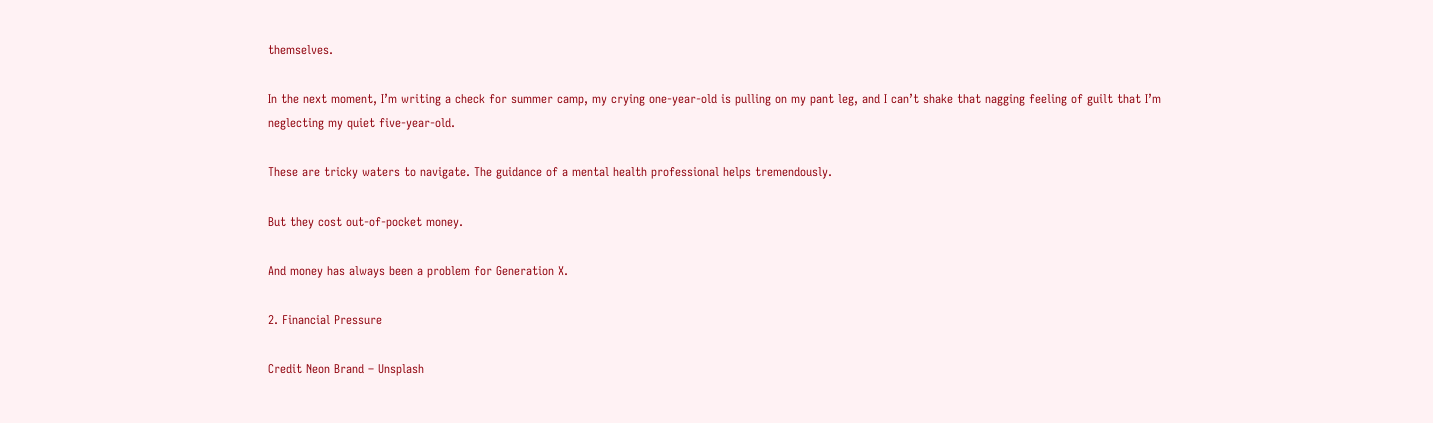themselves.

In the next moment, I’m writing a check for summer camp, my crying one-year-old is pulling on my pant leg, and I can’t shake that nagging feeling of guilt that I’m neglecting my quiet five-year-old.

These are tricky waters to navigate. The guidance of a mental health professional helps tremendously.

But they cost out-of-pocket money.

And money has always been a problem for Generation X.

2. Financial Pressure

Credit Neon Brand – Unsplash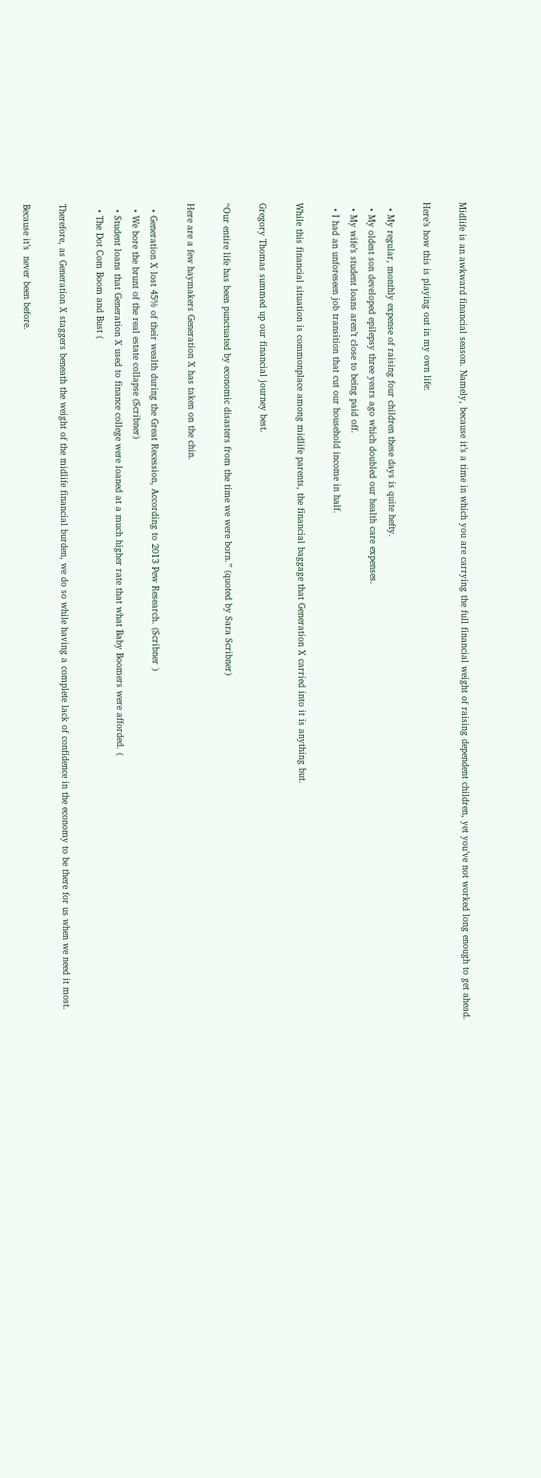Midlife is an awkward financial season. Namely, because it’s a time in which you are carrying the full financial weight of raising dependent children, yet you’ve not worked long enough to get ahead.

Here’s how this is playing out in my own life:

  • My regular, monthly expense of raising four children these days is quite hefty.
  • My oldest son developed epilepsy three years ago which doubled our health care expenses.
  • My wife’s student loans aren’t close to being paid off.
  • I had an unforeseen job transition that cut our household income in half.

While this financial situation is commonplace among midlife parents, the financial baggage that Generation X carried into it is anything but.

Gregory Thomas summed up our financial journey best.

“Our entire life has been punctuated by economic disasters from the time we were born.” (quoted by Sara Scribner)

Here are a few haymakers Generation X has taken on the chin.

  • Generation X lost 45% of their wealth during the Great Recession, According to 2013 Pew Research. (Scribner )
  • We bore the brunt of the real estate collapse (Scribner)
  • Student loans that Generation X used to finance college were loaned at a much higher rate that what Baby Boomers were afforded. (
  • The Dot Com Boom and Bust (

Therefore, as Generation X staggers beneath the weight of the midlife financial burden, we do so while having a complete lack of confidence in the economy to be there for us when we need it most.

Because it’s  never been before.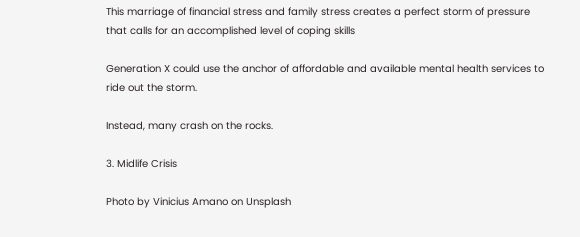This marriage of financial stress and family stress creates a perfect storm of pressure that calls for an accomplished level of coping skills

Generation X could use the anchor of affordable and available mental health services to ride out the storm.

Instead, many crash on the rocks.

3. Midlife Crisis

Photo by Vinicius Amano on Unsplash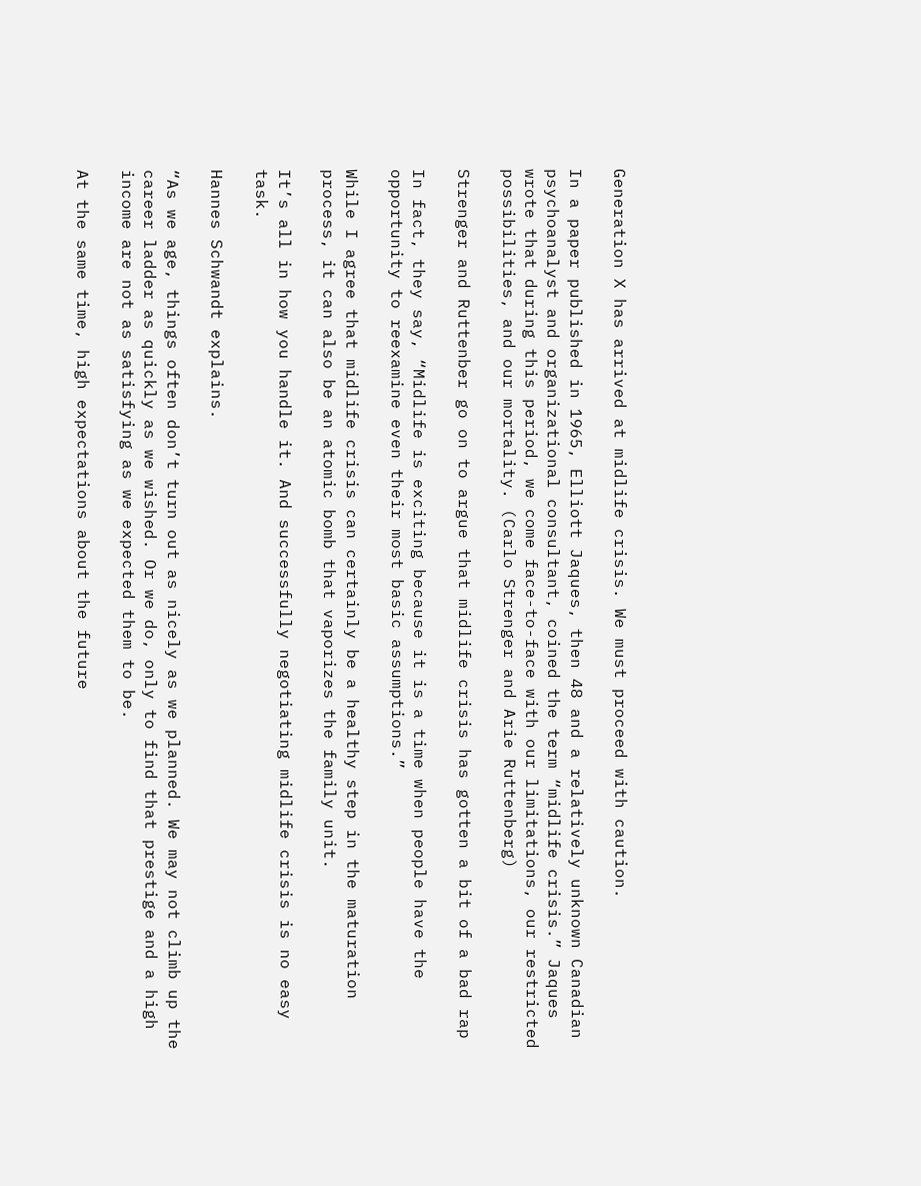Generation X has arrived at midlife crisis. We must proceed with caution.

In a paper published in 1965, Elliott Jaques, then 48 and a relatively unknown Canadian psychoanalyst and organizational consultant, coined the term “midlife crisis.” Jaques wrote that during this period, we come face-to-face with our limitations, our restricted possibilities, and our mortality. (Carlo Strenger and Arie Ruttenberg)

Strenger and Ruttenber go on to argue that midlife crisis has gotten a bit of a bad rap

In fact, they say, “Midlife is exciting because it is a time when people have the opportunity to reexamine even their most basic assumptions.”

While I agree that midlife crisis can certainly be a healthy step in the maturation process, it can also be an atomic bomb that vaporizes the family unit.

It’s all in how you handle it. And successfully negotiating midlife crisis is no easy task.

Hannes Schwandt explains.

“As we age, things often don’t turn out as nicely as we planned. We may not climb up the career ladder as quickly as we wished. Or we do, only to find that prestige and a high income are not as satisfying as we expected them to be.

At the same time, high expectations about the future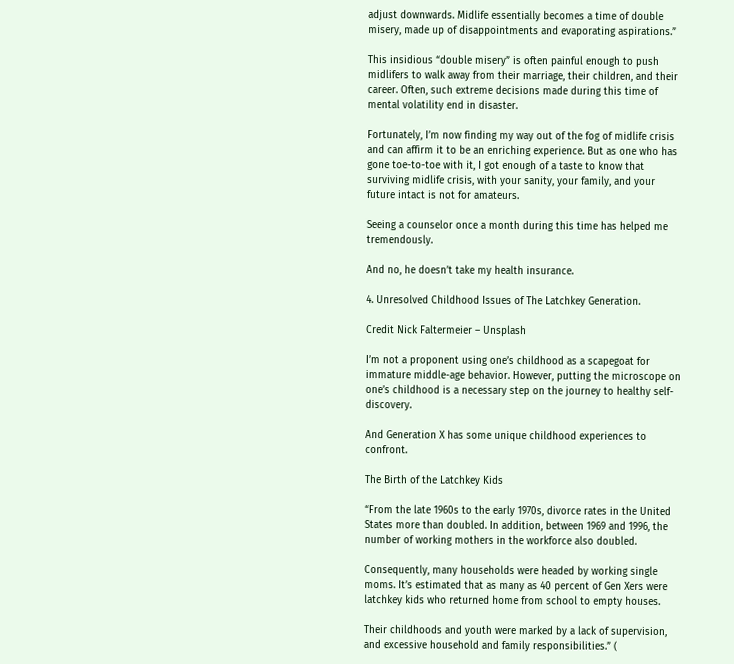adjust downwards. Midlife essentially becomes a time of double misery, made up of disappointments and evaporating aspirations.”

This insidious “double misery” is often painful enough to push midlifers to walk away from their marriage, their children, and their career. Often, such extreme decisions made during this time of mental volatility end in disaster.

Fortunately, I’m now finding my way out of the fog of midlife crisis and can affirm it to be an enriching experience. But as one who has gone toe-to-toe with it, I got enough of a taste to know that surviving midlife crisis, with your sanity, your family, and your future intact is not for amateurs.

Seeing a counselor once a month during this time has helped me tremendously.

And no, he doesn’t take my health insurance.

4. Unresolved Childhood Issues of The Latchkey Generation.

Credit Nick Faltermeier – Unsplash

I’m not a proponent using one’s childhood as a scapegoat for immature middle-age behavior. However, putting the microscope on one’s childhood is a necessary step on the journey to healthy self-discovery.

And Generation X has some unique childhood experiences to confront.

The Birth of the Latchkey Kids

“From the late 1960s to the early 1970s, divorce rates in the United States more than doubled. In addition, between 1969 and 1996, the number of working mothers in the workforce also doubled.

Consequently, many households were headed by working single moms. It’s estimated that as many as 40 percent of Gen Xers were latchkey kids who returned home from school to empty houses.

Their childhoods and youth were marked by a lack of supervision, and excessive household and family responsibilities.” (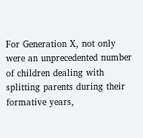For Generation X, not only were an unprecedented number of children dealing with splitting parents during their formative years,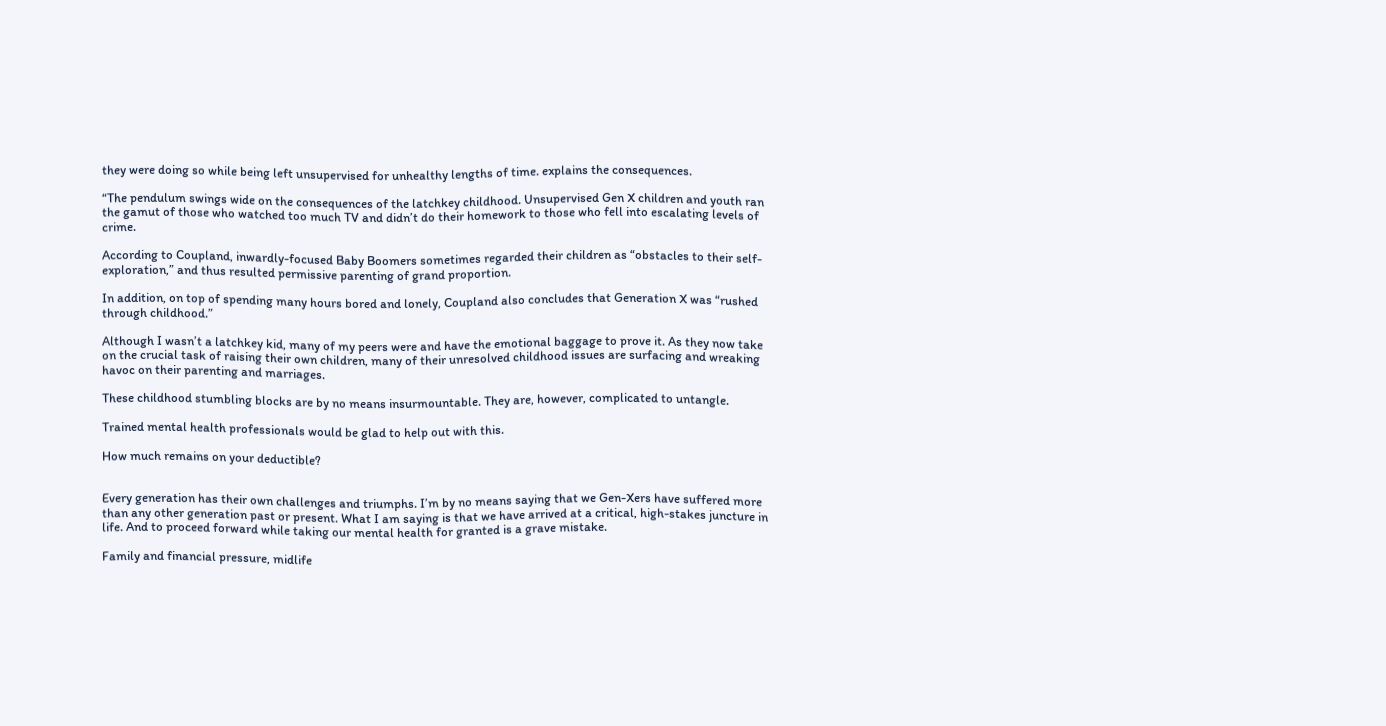they were doing so while being left unsupervised for unhealthy lengths of time. explains the consequences.

“The pendulum swings wide on the consequences of the latchkey childhood. Unsupervised Gen X children and youth ran the gamut of those who watched too much TV and didn’t do their homework to those who fell into escalating levels of crime.

According to Coupland, inwardly-focused Baby Boomers sometimes regarded their children as “obstacles to their self-exploration,” and thus resulted permissive parenting of grand proportion.

In addition, on top of spending many hours bored and lonely, Coupland also concludes that Generation X was “rushed through childhood.”

Although I wasn’t a latchkey kid, many of my peers were and have the emotional baggage to prove it. As they now take on the crucial task of raising their own children, many of their unresolved childhood issues are surfacing and wreaking havoc on their parenting and marriages.

These childhood stumbling blocks are by no means insurmountable. They are, however, complicated to untangle.

Trained mental health professionals would be glad to help out with this.

How much remains on your deductible?


Every generation has their own challenges and triumphs. I’m by no means saying that we Gen-Xers have suffered more than any other generation past or present. What I am saying is that we have arrived at a critical, high-stakes juncture in life. And to proceed forward while taking our mental health for granted is a grave mistake.

Family and financial pressure, midlife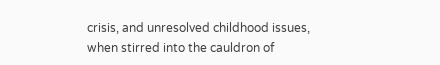crisis, and unresolved childhood issues, when stirred into the cauldron of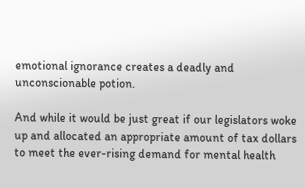emotional ignorance creates a deadly and unconscionable potion.

And while it would be just great if our legislators woke up and allocated an appropriate amount of tax dollars to meet the ever-rising demand for mental health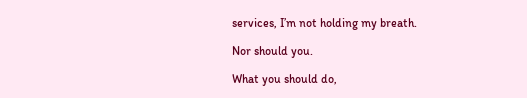services, I’m not holding my breath.

Nor should you.

What you should do,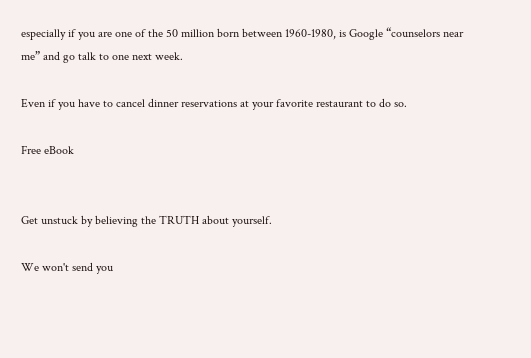especially if you are one of the 50 million born between 1960-1980, is Google “counselors near me” and go talk to one next week.

Even if you have to cancel dinner reservations at your favorite restaurant to do so.

Free eBook


Get unstuck by believing the TRUTH about yourself.

We won't send you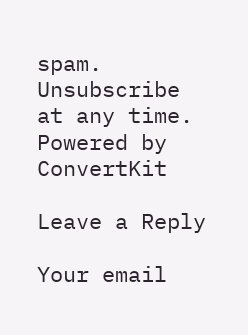spam. Unsubscribe at any time. Powered by ConvertKit

Leave a Reply

Your email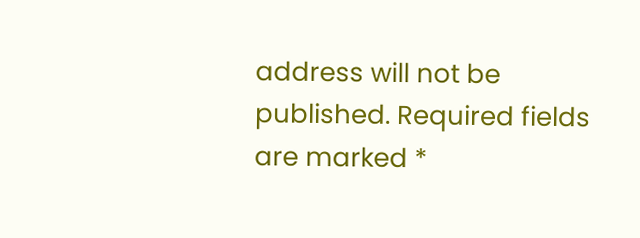address will not be published. Required fields are marked *